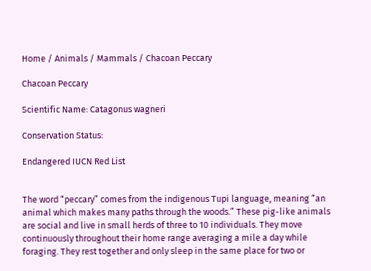Home / Animals / Mammals / Chacoan Peccary

Chacoan Peccary

Scientific Name: Catagonus wagneri

Conservation Status:

Endangered IUCN Red List


The word “peccary” comes from the indigenous Tupi language, meaning “an animal which makes many paths through the woods.” These pig-like animals are social and live in small herds of three to 10 individuals. They move continuously throughout their home range averaging a mile a day while foraging. They rest together and only sleep in the same place for two or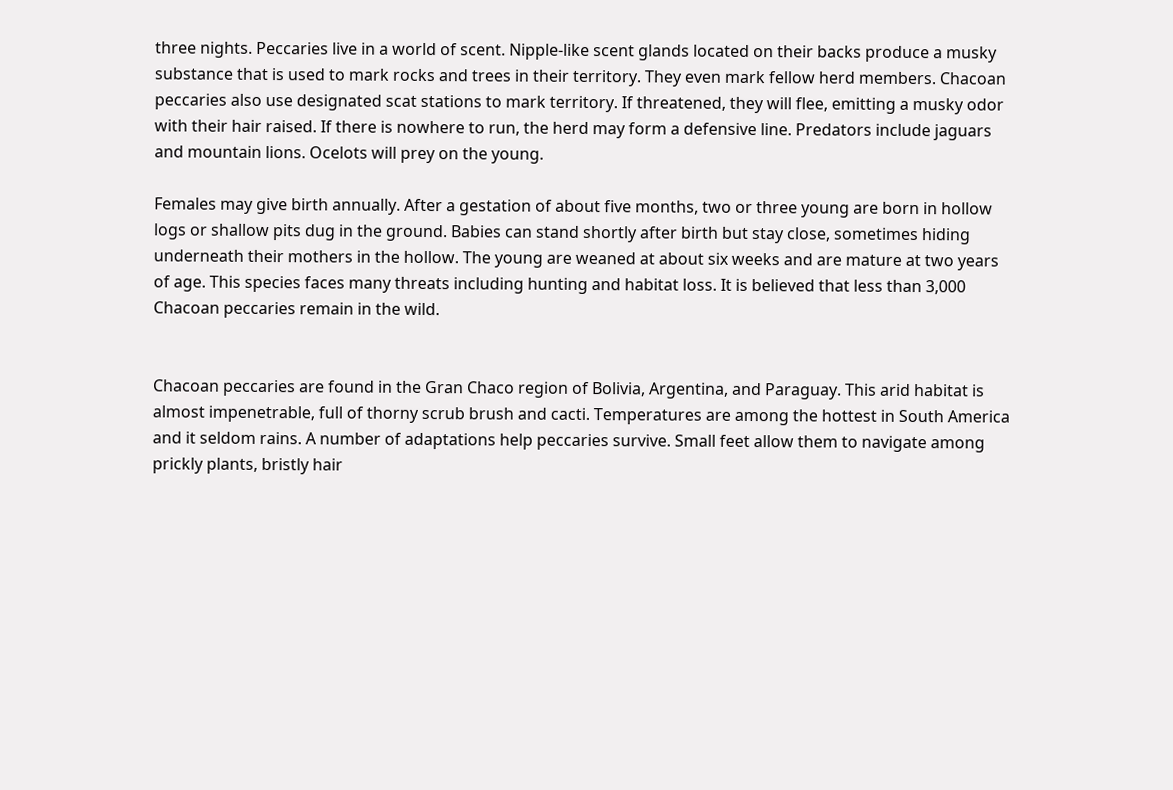three nights. Peccaries live in a world of scent. Nipple-like scent glands located on their backs produce a musky substance that is used to mark rocks and trees in their territory. They even mark fellow herd members. Chacoan peccaries also use designated scat stations to mark territory. If threatened, they will flee, emitting a musky odor with their hair raised. If there is nowhere to run, the herd may form a defensive line. Predators include jaguars and mountain lions. Ocelots will prey on the young.

Females may give birth annually. After a gestation of about five months, two or three young are born in hollow logs or shallow pits dug in the ground. Babies can stand shortly after birth but stay close, sometimes hiding underneath their mothers in the hollow. The young are weaned at about six weeks and are mature at two years of age. This species faces many threats including hunting and habitat loss. It is believed that less than 3,000 Chacoan peccaries remain in the wild.


Chacoan peccaries are found in the Gran Chaco region of Bolivia, Argentina, and Paraguay. This arid habitat is almost impenetrable, full of thorny scrub brush and cacti. Temperatures are among the hottest in South America and it seldom rains. A number of adaptations help peccaries survive. Small feet allow them to navigate among prickly plants, bristly hair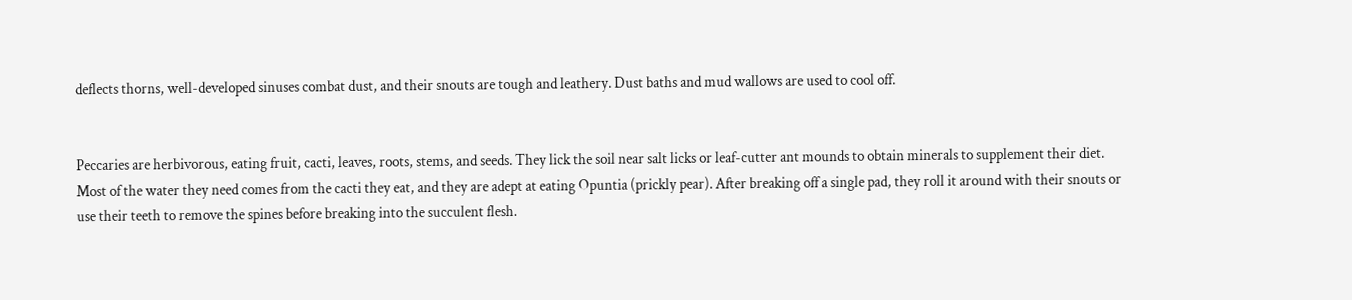deflects thorns, well-developed sinuses combat dust, and their snouts are tough and leathery. Dust baths and mud wallows are used to cool off.


Peccaries are herbivorous, eating fruit, cacti, leaves, roots, stems, and seeds. They lick the soil near salt licks or leaf-cutter ant mounds to obtain minerals to supplement their diet. Most of the water they need comes from the cacti they eat, and they are adept at eating Opuntia (prickly pear). After breaking off a single pad, they roll it around with their snouts or use their teeth to remove the spines before breaking into the succulent flesh.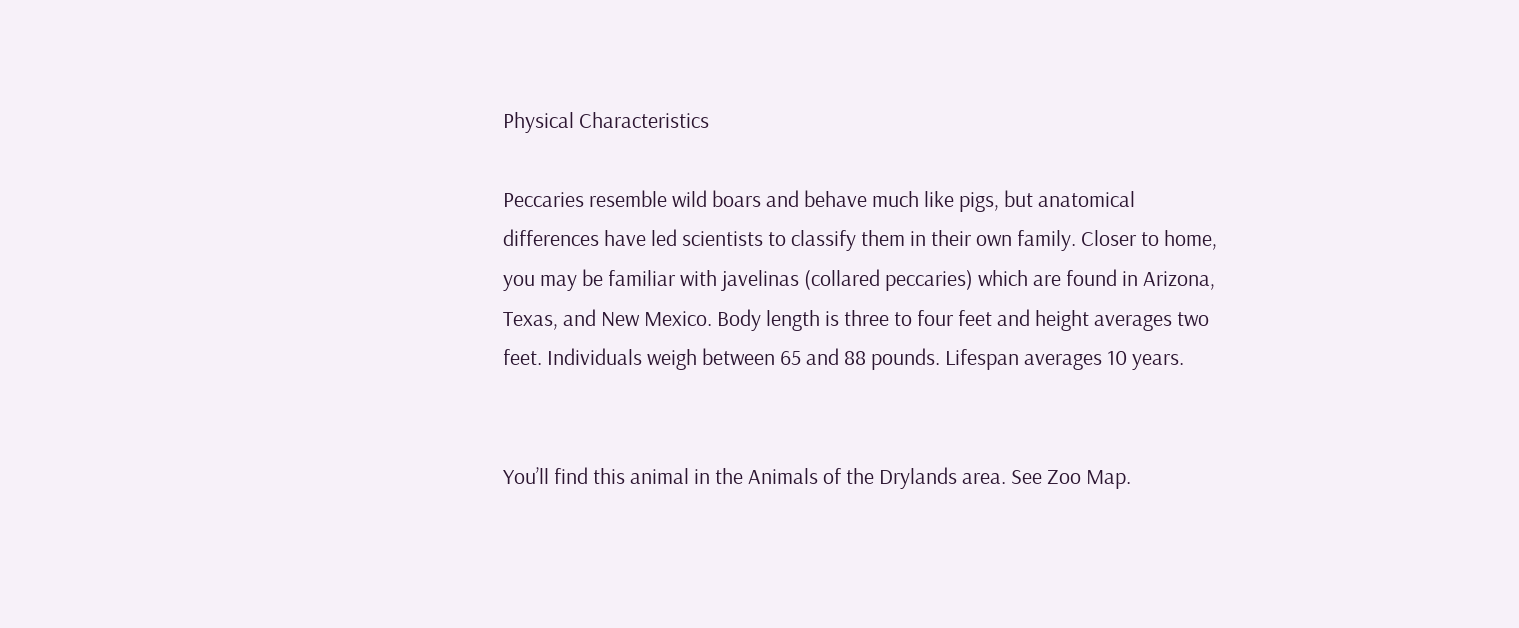Physical Characteristics

Peccaries resemble wild boars and behave much like pigs, but anatomical differences have led scientists to classify them in their own family. Closer to home, you may be familiar with javelinas (collared peccaries) which are found in Arizona, Texas, and New Mexico. Body length is three to four feet and height averages two feet. Individuals weigh between 65 and 88 pounds. Lifespan averages 10 years.


You’ll find this animal in the Animals of the Drylands area. See Zoo Map.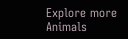Explore more Animals